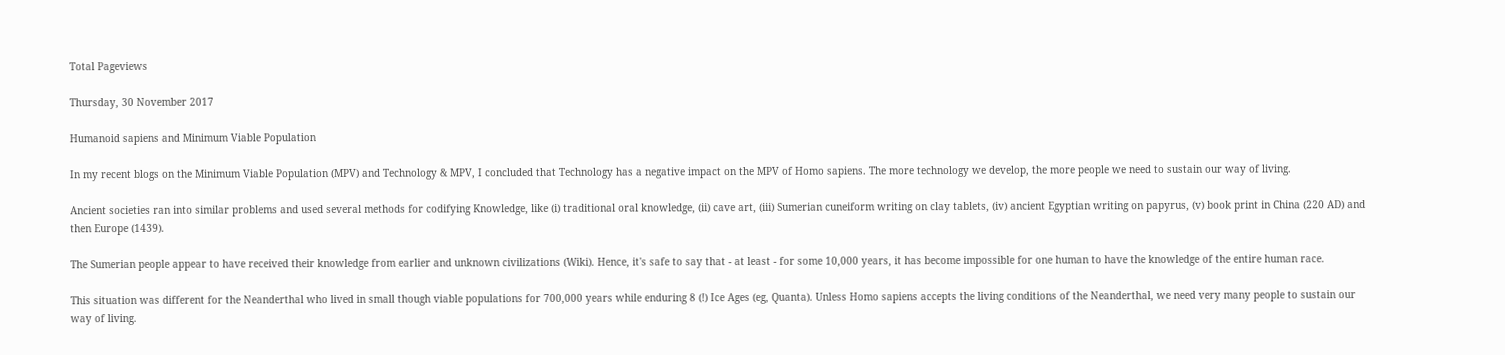Total Pageviews

Thursday, 30 November 2017

Humanoid sapiens and Minimum Viable Population

In my recent blogs on the Minimum Viable Population (MPV) and Technology & MPV, I concluded that Technology has a negative impact on the MPV of Homo sapiens. The more technology we develop, the more people we need to sustain our way of living.

Ancient societies ran into similar problems and used several methods for codifying Knowledge, like (i) traditional oral knowledge, (ii) cave art, (iii) Sumerian cuneiform writing on clay tablets, (iv) ancient Egyptian writing on papyrus, (v) book print in China (220 AD) and then Europe (1439).

The Sumerian people appear to have received their knowledge from earlier and unknown civilizations (Wiki). Hence, it's safe to say that - at least - for some 10,000 years, it has become impossible for one human to have the knowledge of the entire human race.

This situation was different for the Neanderthal who lived in small though viable populations for 700,000 years while enduring 8 (!) Ice Ages (eg, Quanta). Unless Homo sapiens accepts the living conditions of the Neanderthal, we need very many people to sustain our way of living.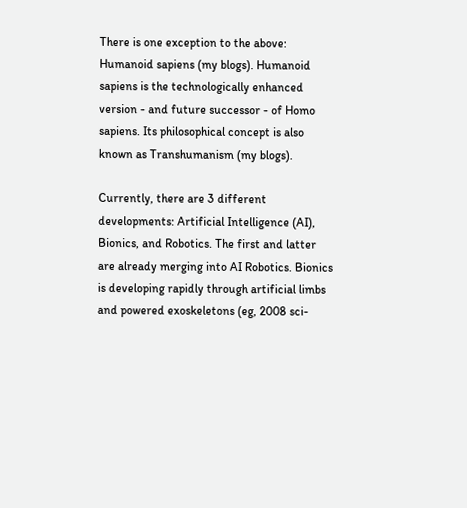There is one exception to the above: Humanoid sapiens (my blogs). Humanoid sapiens is the technologically enhanced version - and future successor - of Homo sapiens. Its philosophical concept is also known as Transhumanism (my blogs).

Currently, there are 3 different developments: Artificial Intelligence (AI), Bionics, and Robotics. The first and latter are already merging into AI Robotics. Bionics is developing rapidly through artificial limbs and powered exoskeletons (eg, 2008 sci-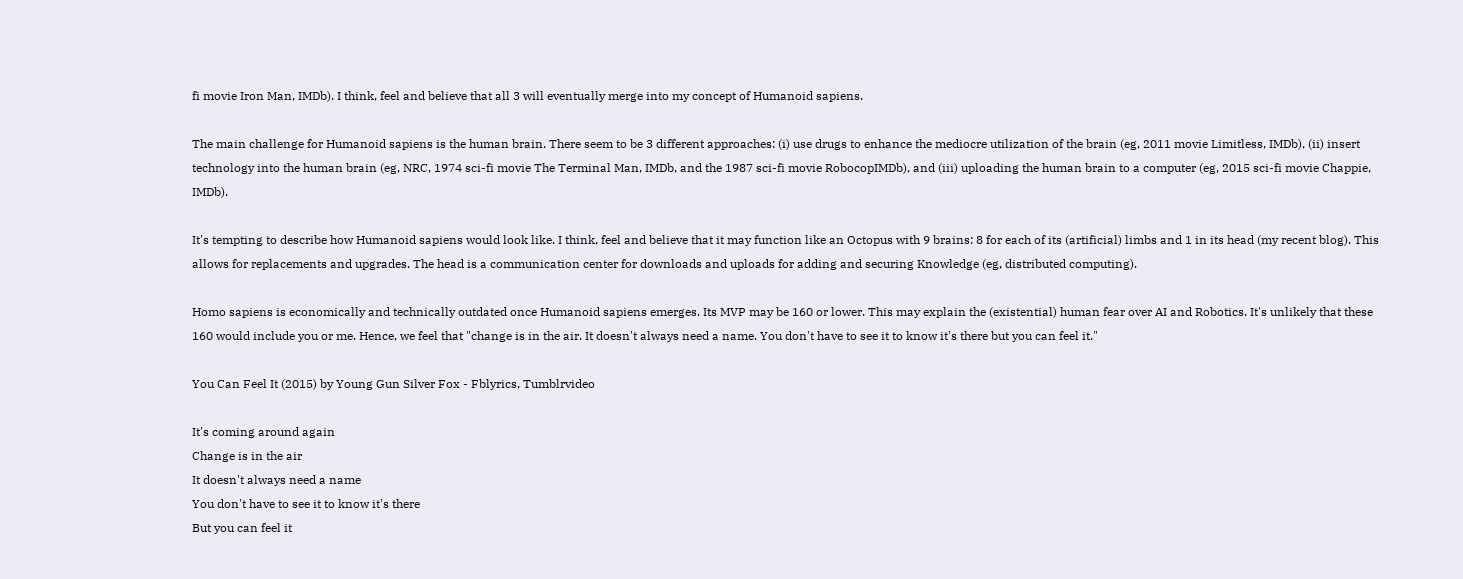fi movie Iron Man, IMDb). I think, feel and believe that all 3 will eventually merge into my concept of Humanoid sapiens.

The main challenge for Humanoid sapiens is the human brain. There seem to be 3 different approaches: (i) use drugs to enhance the mediocre utilization of the brain (eg, 2011 movie Limitless, IMDb), (ii) insert technology into the human brain (eg, NRC, 1974 sci-fi movie The Terminal Man, IMDb, and the 1987 sci-fi movie RobocopIMDb), and (iii) uploading the human brain to a computer (eg, 2015 sci-fi movie Chappie, IMDb).

It's tempting to describe how Humanoid sapiens would look like. I think, feel and believe that it may function like an Octopus with 9 brains: 8 for each of its (artificial) limbs and 1 in its head (my recent blog). This allows for replacements and upgrades. The head is a communication center for downloads and uploads for adding and securing Knowledge (eg, distributed computing).

Homo sapiens is economically and technically outdated once Humanoid sapiens emerges. Its MVP may be 160 or lower. This may explain the (existential) human fear over AI and Robotics. It's unlikely that these 160 would include you or me. Hence, we feel that "change is in the air. It doesn't always need a name. You don't have to see it to know it's there but you can feel it."

You Can Feel It (2015) by Young Gun Silver Fox - Fblyrics, Tumblrvideo

It's coming around again
Change is in the air
It doesn't always need a name
You don't have to see it to know it's there
But you can feel it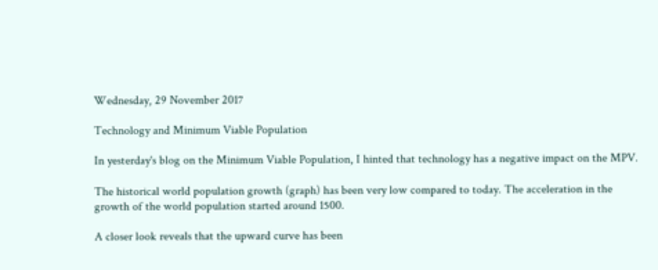Wednesday, 29 November 2017

Technology and Minimum Viable Population

In yesterday's blog on the Minimum Viable Population, I hinted that technology has a negative impact on the MPV.

The historical world population growth (graph) has been very low compared to today. The acceleration in the growth of the world population started around 1500.

A closer look reveals that the upward curve has been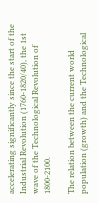accelerating significantly since the start of the Industrial Revolution (1760-1820/40), the 1st wave of the Technological Revolution of 1800-2100.

The relation between the current world population (growth) and the Technological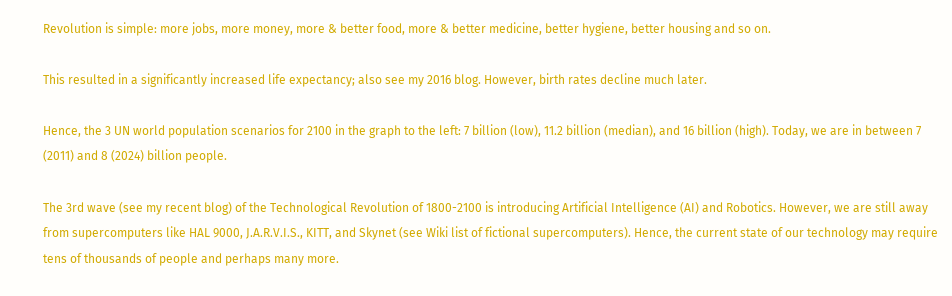Revolution is simple: more jobs, more money, more & better food, more & better medicine, better hygiene, better housing and so on.

This resulted in a significantly increased life expectancy; also see my 2016 blog. However, birth rates decline much later.

Hence, the 3 UN world population scenarios for 2100 in the graph to the left: 7 billion (low), 11.2 billion (median), and 16 billion (high). Today, we are in between 7 (2011) and 8 (2024) billion people.

The 3rd wave (see my recent blog) of the Technological Revolution of 1800-2100 is introducing Artificial Intelligence (AI) and Robotics. However, we are still away from supercomputers like HAL 9000, J.A.R.V.I.S., KITT, and Skynet (see Wiki list of fictional supercomputers). Hence, the current state of our technology may require tens of thousands of people and perhaps many more.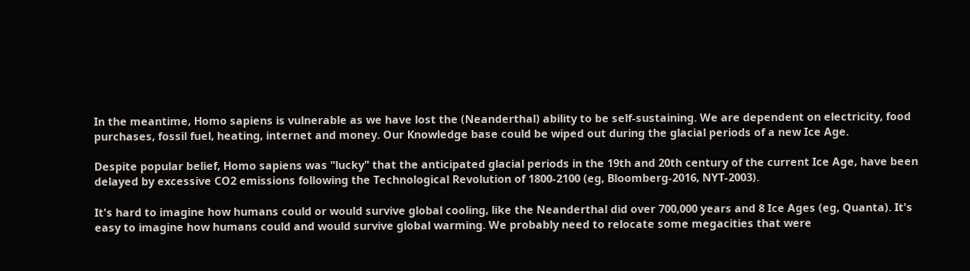In the meantime, Homo sapiens is vulnerable as we have lost the (Neanderthal) ability to be self-sustaining. We are dependent on electricity, food purchases, fossil fuel, heating, internet and money. Our Knowledge base could be wiped out during the glacial periods of a new Ice Age.

Despite popular belief, Homo sapiens was "lucky" that the anticipated glacial periods in the 19th and 20th century of the current Ice Age, have been delayed by excessive CO2 emissions following the Technological Revolution of 1800-2100 (eg, Bloomberg-2016, NYT-2003).

It's hard to imagine how humans could or would survive global cooling, like the Neanderthal did over 700,000 years and 8 Ice Ages (eg, Quanta). It's easy to imagine how humans could and would survive global warming. We probably need to relocate some megacities that were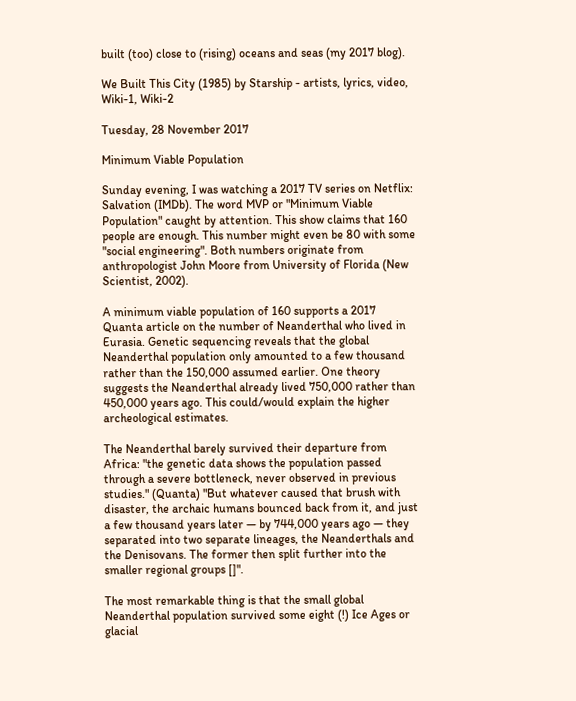built (too) close to (rising) oceans and seas (my 2017 blog).

We Built This City (1985) by Starship - artists, lyrics, video, Wiki-1, Wiki-2

Tuesday, 28 November 2017

Minimum Viable Population

Sunday evening, I was watching a 2017 TV series on Netflix: Salvation (IMDb). The word MVP or "Minimum Viable Population" caught by attention. This show claims that 160 people are enough. This number might even be 80 with some "social engineering". Both numbers originate from anthropologist John Moore from University of Florida (New Scientist, 2002).

A minimum viable population of 160 supports a 2017 Quanta article on the number of Neanderthal who lived in Eurasia. Genetic sequencing reveals that the global Neanderthal population only amounted to a few thousand rather than the 150,000 assumed earlier. One theory suggests the Neanderthal already lived 750,000 rather than 450,000 years ago. This could/would explain the higher archeological estimates.

The Neanderthal barely survived their departure from Africa: "the genetic data shows the population passed through a severe bottleneck, never observed in previous studies." (Quanta) "But whatever caused that brush with disaster, the archaic humans bounced back from it, and just a few thousand years later — by 744,000 years ago — they separated into two separate lineages, the Neanderthals and the Denisovans. The former then split further into the smaller regional groups []".

The most remarkable thing is that the small global Neanderthal population survived some eight (!) Ice Ages or glacial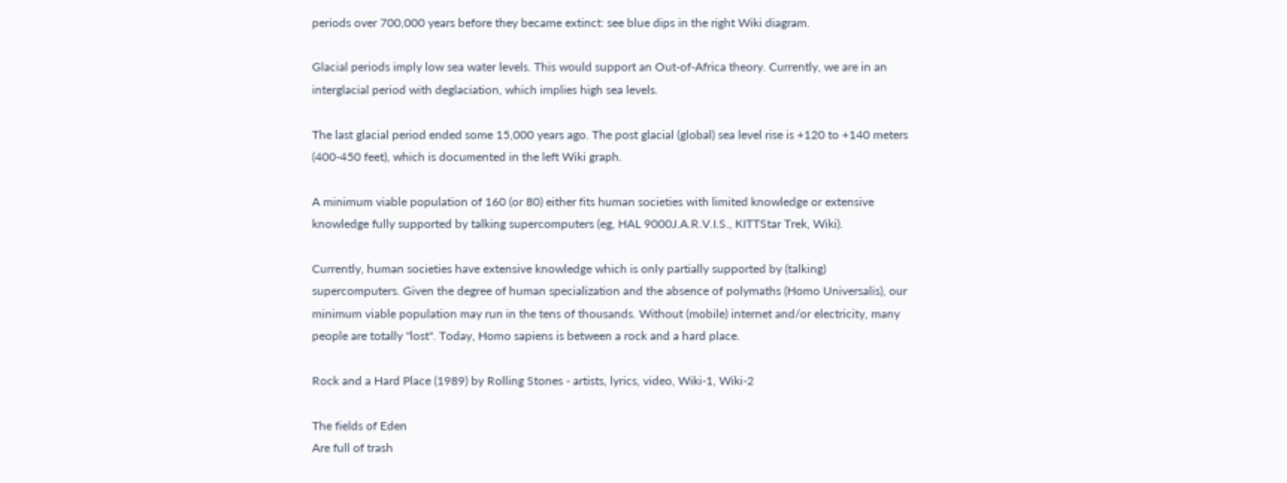periods over 700,000 years before they became extinct: see blue dips in the right Wiki diagram.

Glacial periods imply low sea water levels. This would support an Out-of-Africa theory. Currently, we are in an interglacial period with deglaciation, which implies high sea levels.

The last glacial period ended some 15,000 years ago. The post glacial (global) sea level rise is +120 to +140 meters (400-450 feet), which is documented in the left Wiki graph.

A minimum viable population of 160 (or 80) either fits human societies with limited knowledge or extensive knowledge fully supported by talking supercomputers (eg, HAL 9000J.A.R.V.I.S., KITTStar Trek, Wiki).

Currently, human societies have extensive knowledge which is only partially supported by (talking) supercomputers. Given the degree of human specialization and the absence of polymaths (Homo Universalis), our minimum viable population may run in the tens of thousands. Without (mobile) internet and/or electricity, many people are totally "lost". Today, Homo sapiens is between a rock and a hard place.

Rock and a Hard Place (1989) by Rolling Stones - artists, lyrics, video, Wiki-1, Wiki-2

The fields of Eden
Are full of trash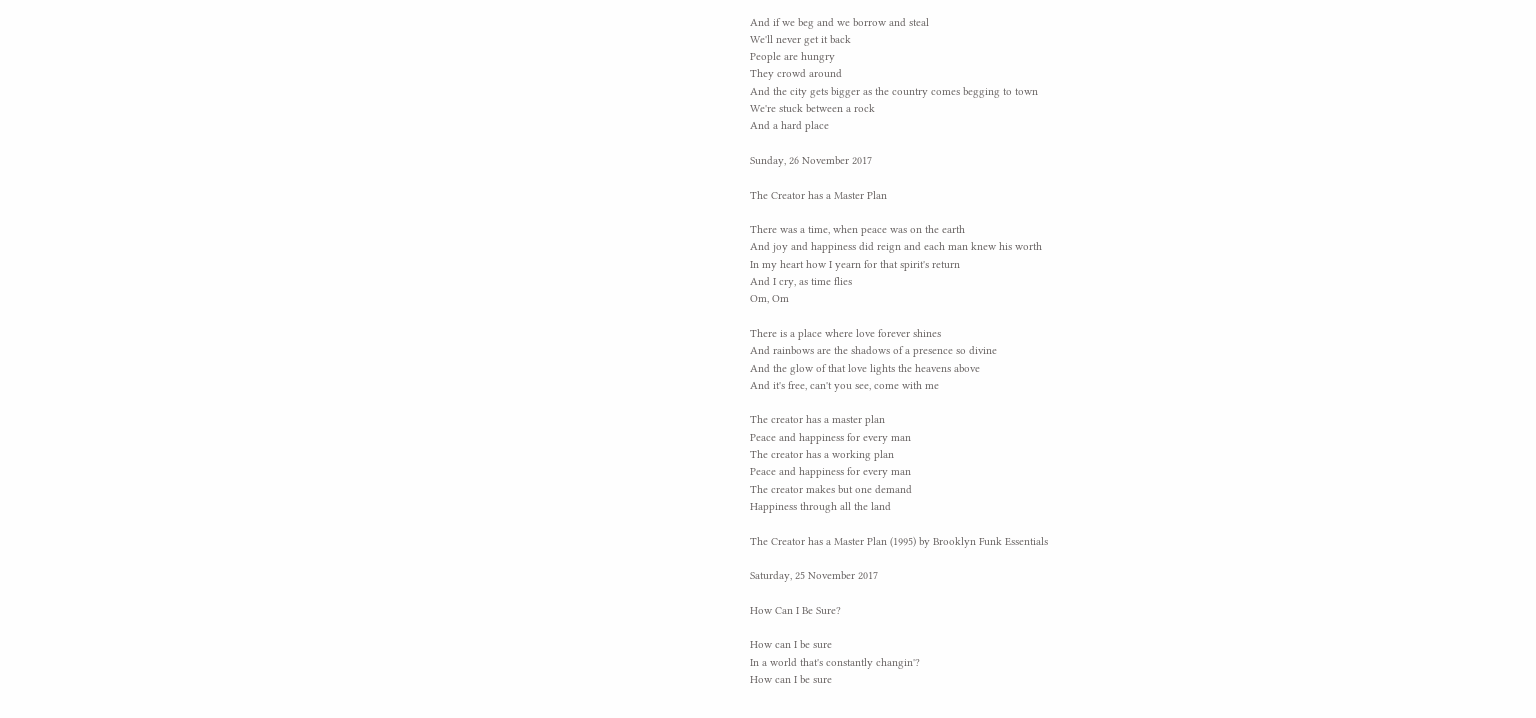And if we beg and we borrow and steal
We'll never get it back
People are hungry
They crowd around
And the city gets bigger as the country comes begging to town
We're stuck between a rock
And a hard place

Sunday, 26 November 2017

The Creator has a Master Plan

There was a time, when peace was on the earth
And joy and happiness did reign and each man knew his worth
In my heart how I yearn for that spirit's return
And I cry, as time flies
Om, Om

There is a place where love forever shines
And rainbows are the shadows of a presence so divine
And the glow of that love lights the heavens above
And it's free, can't you see, come with me

The creator has a master plan
Peace and happiness for every man
The creator has a working plan
Peace and happiness for every man
The creator makes but one demand
Happiness through all the land

The Creator has a Master Plan (1995) by Brooklyn Funk Essentials

Saturday, 25 November 2017

How Can I Be Sure?

How can I be sure
In a world that's constantly changin'?
How can I be sure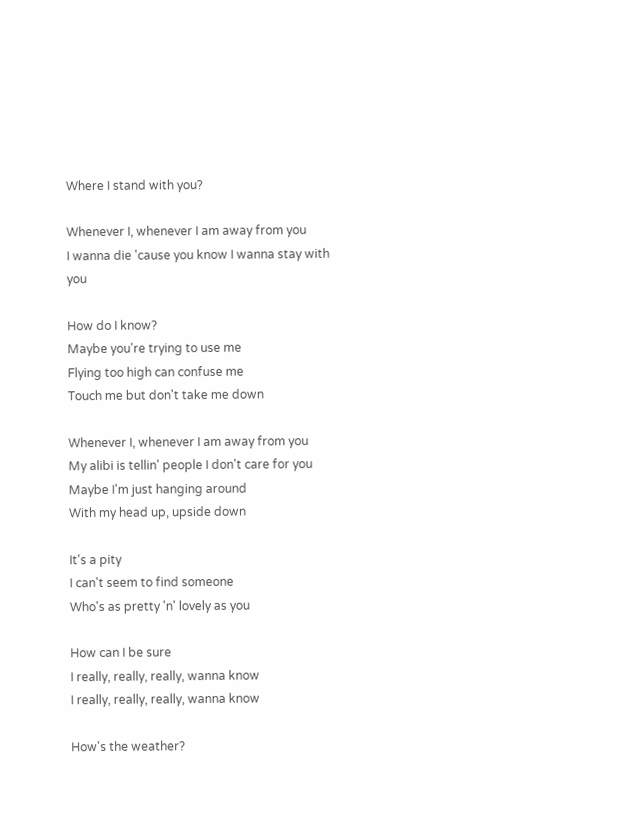Where I stand with you?

Whenever I, whenever I am away from you
I wanna die 'cause you know I wanna stay with you

How do I know?
Maybe you're trying to use me
Flying too high can confuse me
Touch me but don't take me down

Whenever I, whenever I am away from you
My alibi is tellin' people I don't care for you
Maybe I'm just hanging around
With my head up, upside down

It's a pity
I can't seem to find someone
Who's as pretty 'n' lovely as you

How can I be sure
I really, really, really, wanna know
I really, really, really, wanna know

How's the weather?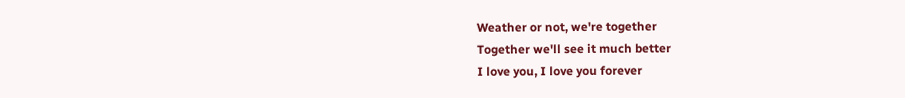Weather or not, we're together
Together we'll see it much better
I love you, I love you forever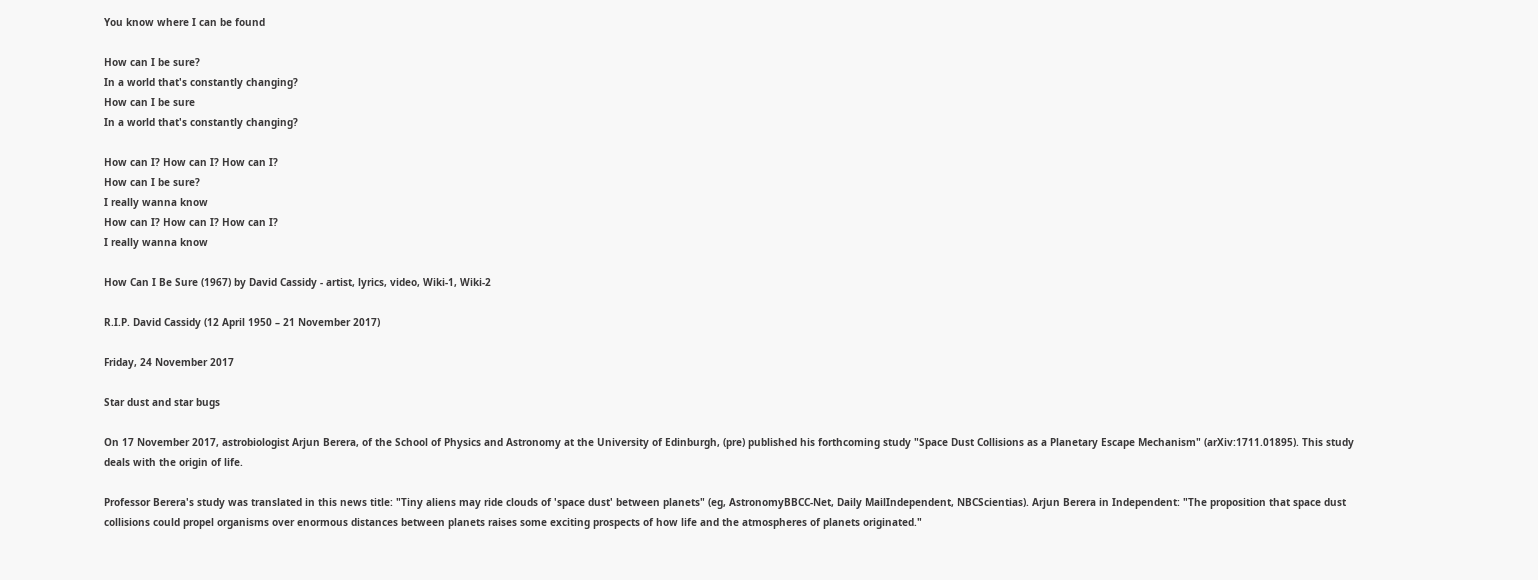You know where I can be found

How can I be sure?
In a world that's constantly changing?
How can I be sure
In a world that's constantly changing?

How can I? How can I? How can I?
How can I be sure?
I really wanna know
How can I? How can I? How can I?
I really wanna know

How Can I Be Sure (1967) by David Cassidy - artist, lyrics, video, Wiki-1, Wiki-2

R.I.P. David Cassidy (12 April 1950 – 21 November 2017)

Friday, 24 November 2017

Star dust and star bugs

On 17 November 2017, astrobiologist Arjun Berera, of the School of Physics and Astronomy at the University of Edinburgh, (pre) published his forthcoming study "Space Dust Collisions as a Planetary Escape Mechanism" (arXiv:1711.01895). This study deals with the origin of life.

Professor Berera's study was translated in this news title: "Tiny aliens may ride clouds of 'space dust' between planets" (eg, AstronomyBBCC-Net, Daily MailIndependent, NBCScientias). Arjun Berera in Independent: "The proposition that space dust collisions could propel organisms over enormous distances between planets raises some exciting prospects of how life and the atmospheres of planets originated."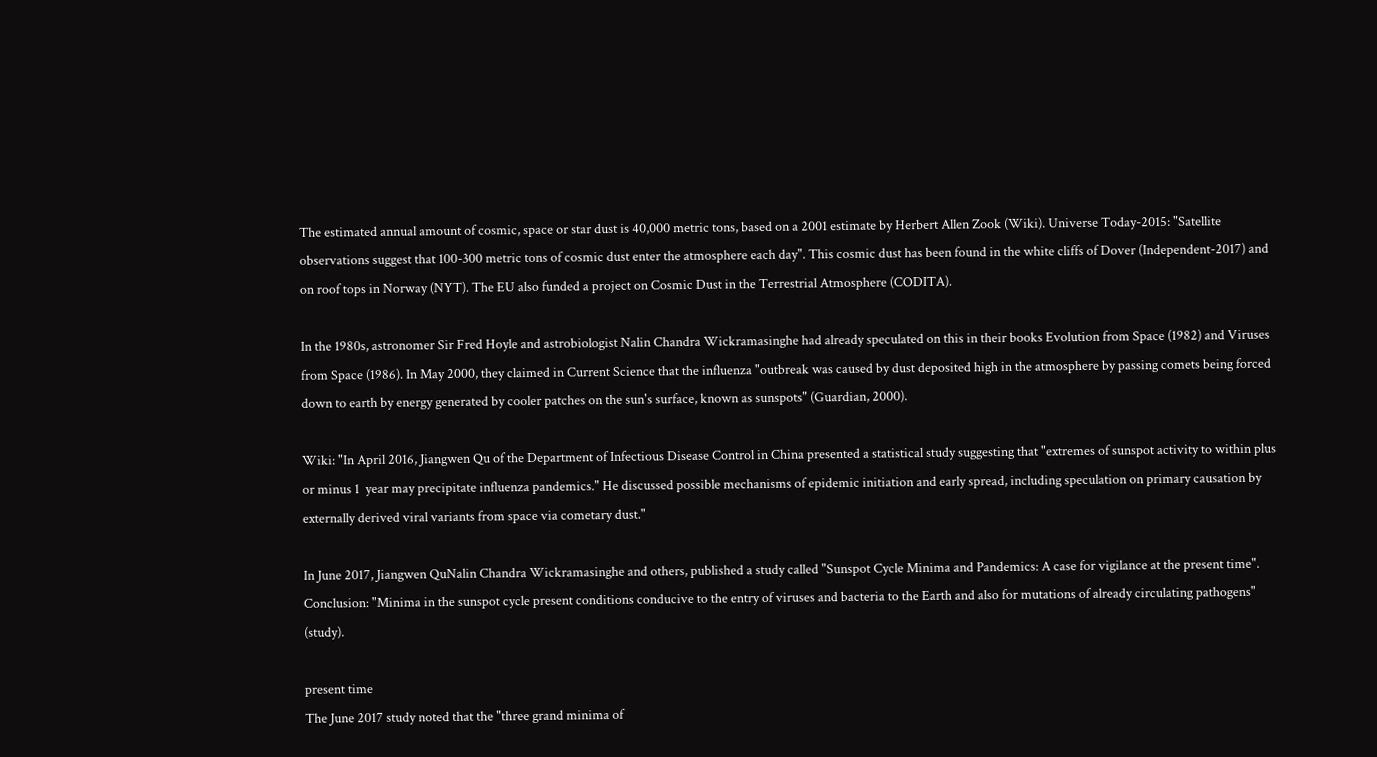The estimated annual amount of cosmic, space or star dust is 40,000 metric tons, based on a 2001 estimate by Herbert Allen Zook (Wiki). Universe Today-2015: "Satellite observations suggest that 100-300 metric tons of cosmic dust enter the atmosphere each day". This cosmic dust has been found in the white cliffs of Dover (Independent-2017) and on roof tops in Norway (NYT). The EU also funded a project on Cosmic Dust in the Terrestrial Atmosphere (CODITA).

In the 1980s, astronomer Sir Fred Hoyle and astrobiologist Nalin Chandra Wickramasinghe had already speculated on this in their books Evolution from Space (1982) and Viruses from Space (1986). In May 2000, they claimed in Current Science that the influenza "outbreak was caused by dust deposited high in the atmosphere by passing comets being forced down to earth by energy generated by cooler patches on the sun's surface, known as sunspots" (Guardian, 2000).

Wiki: "In April 2016, Jiangwen Qu of the Department of Infectious Disease Control in China presented a statistical study suggesting that "extremes of sunspot activity to within plus or minus 1  year may precipitate influenza pandemics." He discussed possible mechanisms of epidemic initiation and early spread, including speculation on primary causation by externally derived viral variants from space via cometary dust."

In June 2017, Jiangwen QuNalin Chandra Wickramasinghe and others, published a study called "Sunspot Cycle Minima and Pandemics: A case for vigilance at the present time". Conclusion: "Minima in the sunspot cycle present conditions conducive to the entry of viruses and bacteria to the Earth and also for mutations of already circulating pathogens" (study).

present time
The June 2017 study noted that the "three grand minima of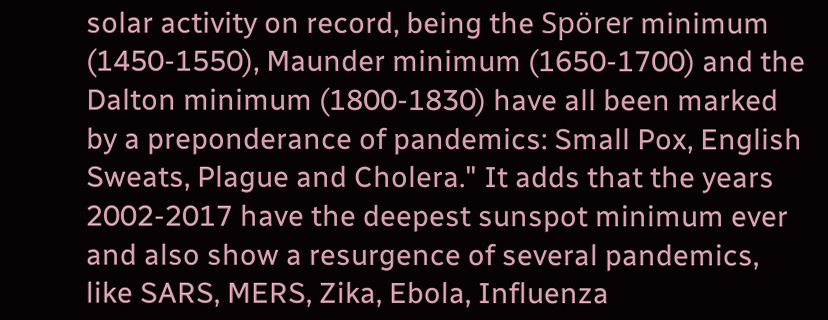solar activity on record, being the Spörer minimum (1450-1550), Maunder minimum (1650-1700) and the Dalton minimum (1800-1830) have all been marked by a preponderance of pandemics: Small Pox, English Sweats, Plague and Cholera." It adds that the years 2002-2017 have the deepest sunspot minimum ever and also show a resurgence of several pandemics, like SARS, MERS, Zika, Ebola, Influenza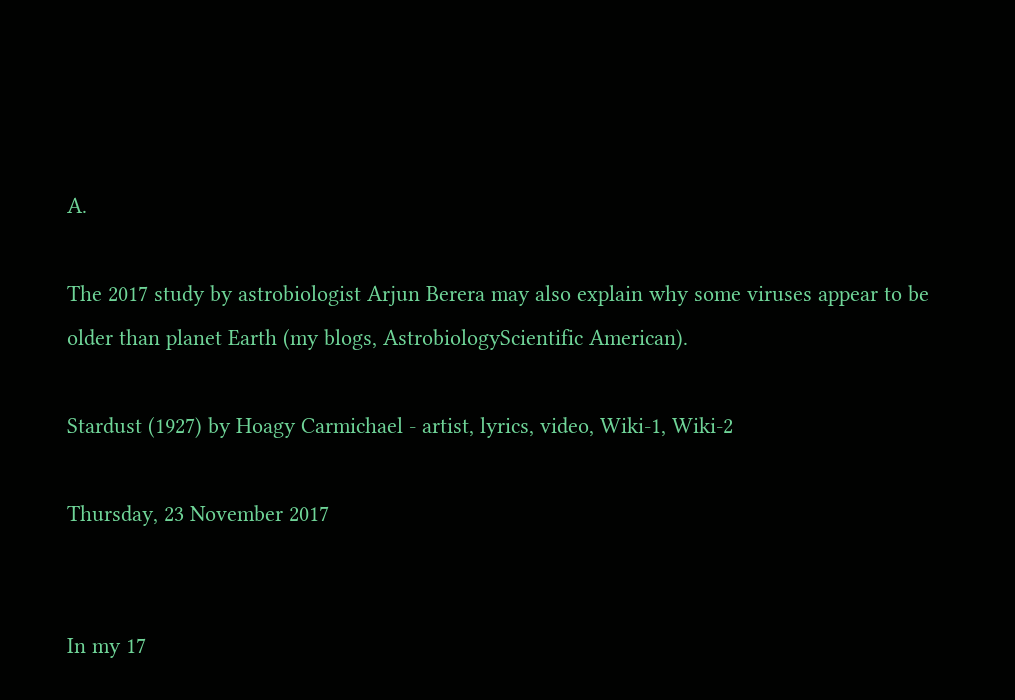A.

The 2017 study by astrobiologist Arjun Berera may also explain why some viruses appear to be older than planet Earth (my blogs, AstrobiologyScientific American).

Stardust (1927) by Hoagy Carmichael - artist, lyrics, video, Wiki-1, Wiki-2

Thursday, 23 November 2017


In my 17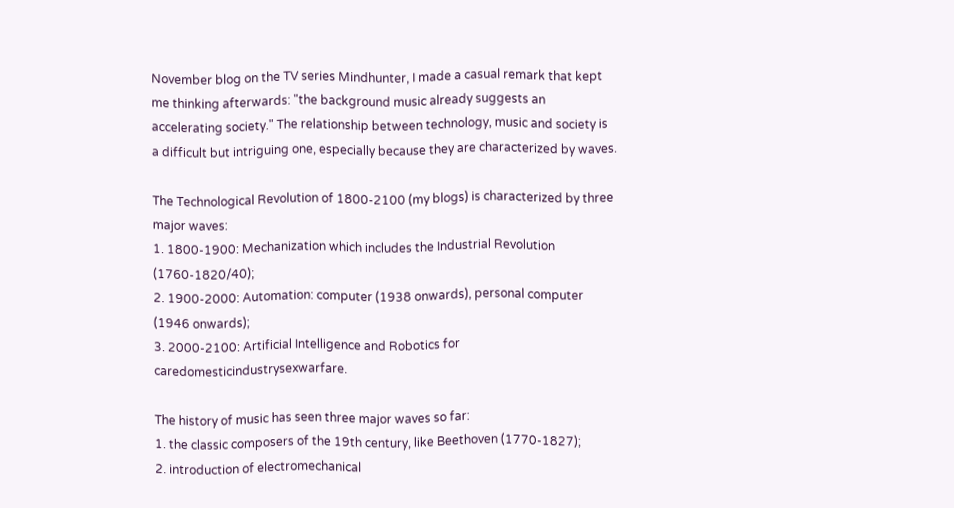November blog on the TV series Mindhunter, I made a casual remark that kept me thinking afterwards: "the background music already suggests an accelerating society." The relationship between technology, music and society is a difficult but intriguing one, especially because they are characterized by waves.

The Technological Revolution of 1800-2100 (my blogs) is characterized by three major waves:
1. 1800-1900: Mechanization which includes the Industrial Revolution (1760-1820/40);
2. 1900-2000: Automation: computer (1938 onwards), personal computer (1946 onwards);
3. 2000-2100: Artificial Intelligence and Robotics for caredomesticindustrysexwarfare.

The history of music has seen three major waves so far:
1. the classic composers of the 19th century, like Beethoven (1770-1827);
2. introduction of electromechanical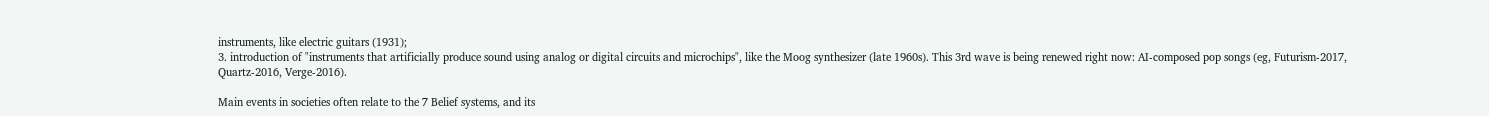instruments, like electric guitars (1931);
3. introduction of "instruments that artificially produce sound using analog or digital circuits and microchips", like the Moog synthesizer (late 1960s). This 3rd wave is being renewed right now: AI-composed pop songs (eg, Futurism-2017, Quartz-2016, Verge-2016).

Main events in societies often relate to the 7 Belief systems, and its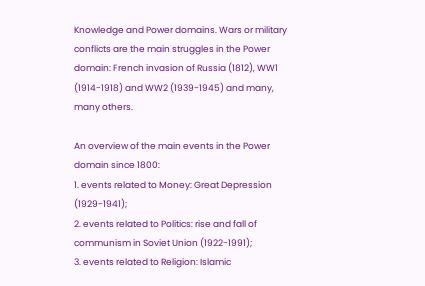Knowledge and Power domains. Wars or military conflicts are the main struggles in the Power domain: French invasion of Russia (1812), WW1 (1914-1918) and WW2 (1939-1945) and many, many others.

An overview of the main events in the Power domain since 1800:
1. events related to Money: Great Depression (1929-1941);
2. events related to Politics: rise and fall of communism in Soviet Union (1922-1991);
3. events related to Religion: Islamic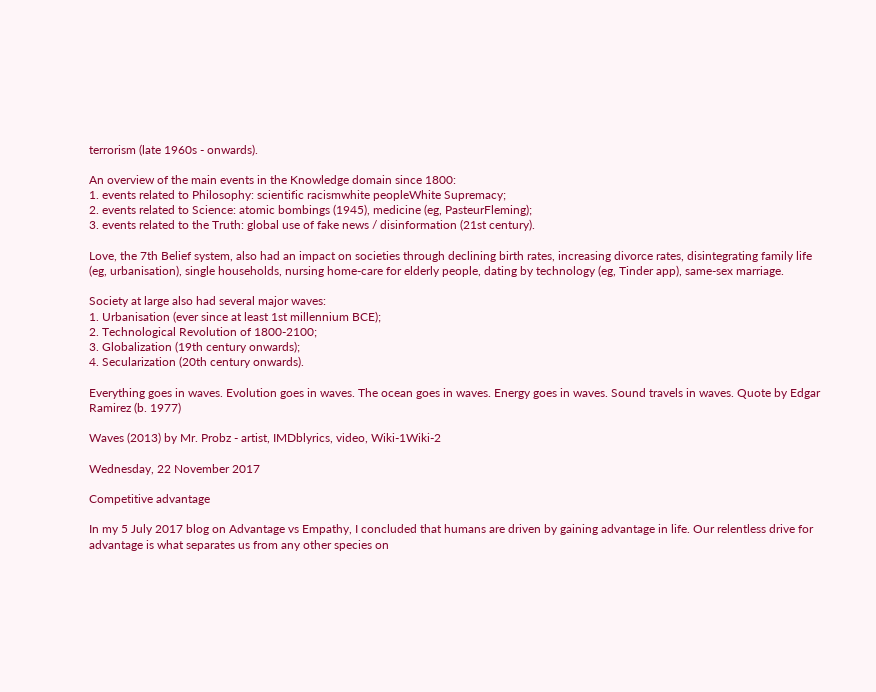terrorism (late 1960s - onwards).

An overview of the main events in the Knowledge domain since 1800:
1. events related to Philosophy: scientific racismwhite peopleWhite Supremacy;
2. events related to Science: atomic bombings (1945), medicine (eg, PasteurFleming);
3. events related to the Truth: global use of fake news / disinformation (21st century).

Love, the 7th Belief system, also had an impact on societies through declining birth rates, increasing divorce rates, disintegrating family life (eg, urbanisation), single households, nursing home-care for elderly people, dating by technology (eg, Tinder app), same-sex marriage.

Society at large also had several major waves:
1. Urbanisation (ever since at least 1st millennium BCE);
2. Technological Revolution of 1800-2100;
3. Globalization (19th century onwards);
4. Secularization (20th century onwards).

Everything goes in waves. Evolution goes in waves. The ocean goes in waves. Energy goes in waves. Sound travels in waves. Quote by Edgar Ramirez (b. 1977)

Waves (2013) by Mr. Probz - artist, IMDblyrics, video, Wiki-1Wiki-2

Wednesday, 22 November 2017

Competitive advantage

In my 5 July 2017 blog on Advantage vs Empathy, I concluded that humans are driven by gaining advantage in life. Our relentless drive for advantage is what separates us from any other species on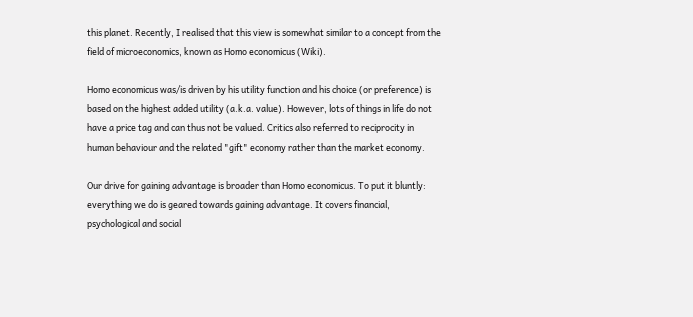this planet. Recently, I realised that this view is somewhat similar to a concept from the field of microeconomics, known as Homo economicus (Wiki).

Homo economicus was/is driven by his utility function and his choice (or preference) is based on the highest added utility (a.k.a. value). However, lots of things in life do not have a price tag and can thus not be valued. Critics also referred to reciprocity in human behaviour and the related "gift" economy rather than the market economy.

Our drive for gaining advantage is broader than Homo economicus. To put it bluntly: everything we do is geared towards gaining advantage. It covers financial, psychological and social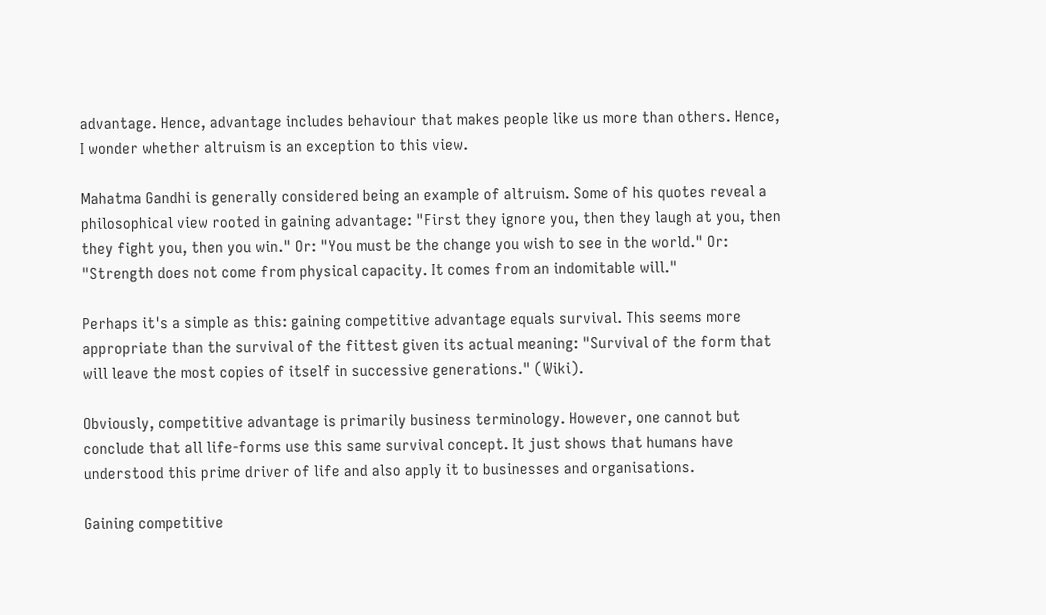advantage. Hence, advantage includes behaviour that makes people like us more than others. Hence, I wonder whether altruism is an exception to this view.

Mahatma Gandhi is generally considered being an example of altruism. Some of his quotes reveal a philosophical view rooted in gaining advantage: "First they ignore you, then they laugh at you, then they fight you, then you win." Or: "You must be the change you wish to see in the world." Or: "Strength does not come from physical capacity. It comes from an indomitable will."

Perhaps it's a simple as this: gaining competitive advantage equals survival. This seems more appropriate than the survival of the fittest given its actual meaning: "Survival of the form that will leave the most copies of itself in successive generations." (Wiki).

Obviously, competitive advantage is primarily business terminology. However, one cannot but conclude that all life-forms use this same survival concept. It just shows that humans have understood this prime driver of life and also apply it to businesses and organisations.

Gaining competitive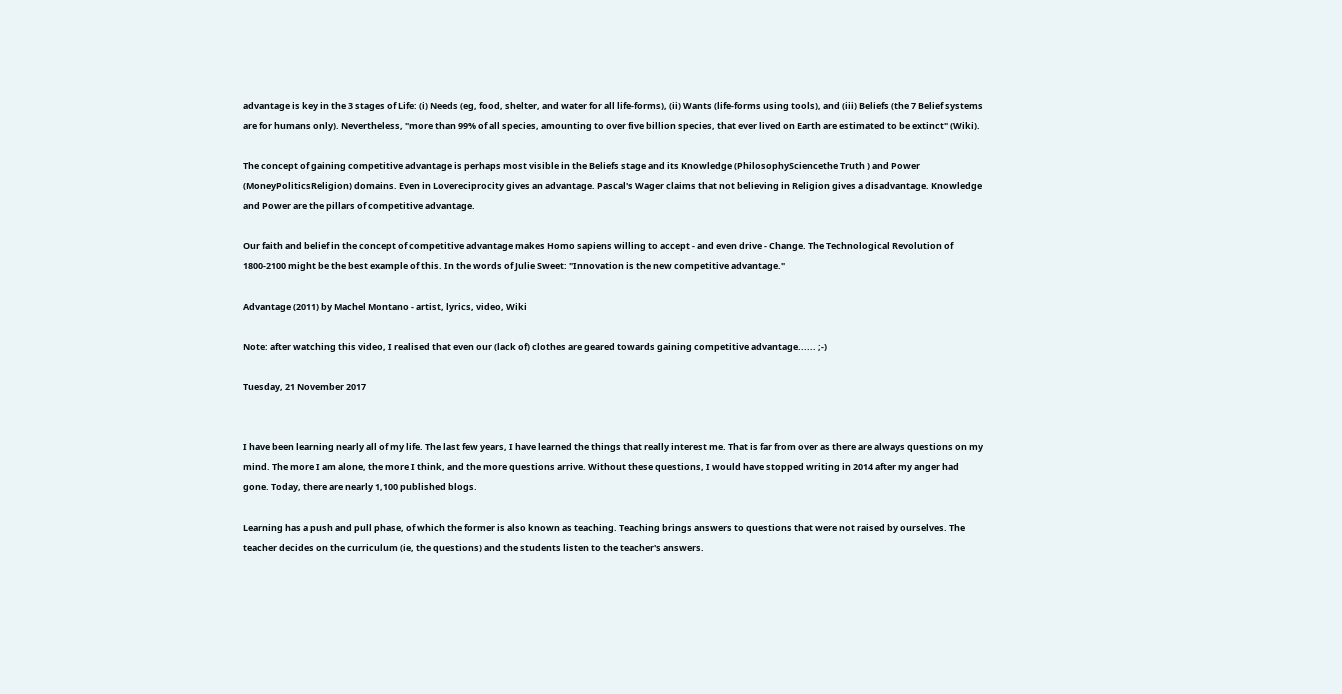advantage is key in the 3 stages of Life: (i) Needs (eg, food, shelter, and water for all life-forms), (ii) Wants (life-forms using tools), and (iii) Beliefs (the 7 Belief systems are for humans only). Nevertheless, "more than 99% of all species, amounting to over five billion species, that ever lived on Earth are estimated to be extinct" (Wiki).

The concept of gaining competitive advantage is perhaps most visible in the Beliefs stage and its Knowledge (PhilosophySciencethe Truth ) and Power (MoneyPoliticsReligion) domains. Even in Lovereciprocity gives an advantage. Pascal's Wager claims that not believing in Religion gives a disadvantage. Knowledge and Power are the pillars of competitive advantage.

Our faith and belief in the concept of competitive advantage makes Homo sapiens willing to accept - and even drive - Change. The Technological Revolution of 1800-2100 might be the best example of this. In the words of Julie Sweet: "Innovation is the new competitive advantage."

Advantage (2011) by Machel Montano - artist, lyrics, video, Wiki

Note: after watching this video, I realised that even our (lack of) clothes are geared towards gaining competitive advantage...... ;-)

Tuesday, 21 November 2017


I have been learning nearly all of my life. The last few years, I have learned the things that really interest me. That is far from over as there are always questions on my mind. The more I am alone, the more I think, and the more questions arrive. Without these questions, I would have stopped writing in 2014 after my anger had gone. Today, there are nearly 1,100 published blogs.

Learning has a push and pull phase, of which the former is also known as teaching. Teaching brings answers to questions that were not raised by ourselves. The teacher decides on the curriculum (ie, the questions) and the students listen to the teacher's answers.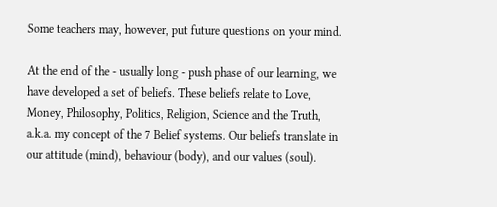Some teachers may, however, put future questions on your mind.

At the end of the - usually long - push phase of our learning, we have developed a set of beliefs. These beliefs relate to Love, Money, Philosophy, Politics, Religion, Science and the Truth, a.k.a. my concept of the 7 Belief systems. Our beliefs translate in our attitude (mind), behaviour (body), and our values (soul).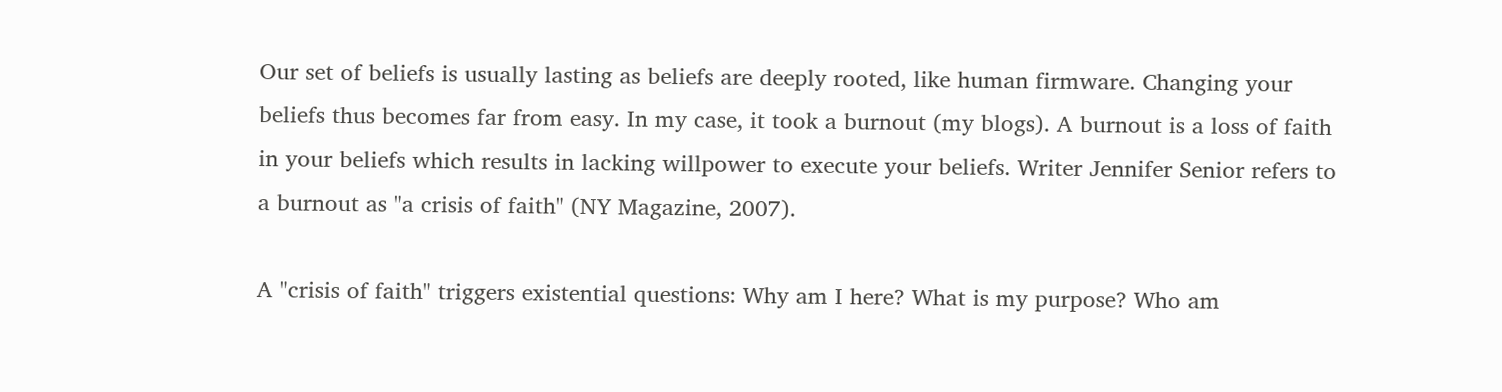Our set of beliefs is usually lasting as beliefs are deeply rooted, like human firmware. Changing your beliefs thus becomes far from easy. In my case, it took a burnout (my blogs). A burnout is a loss of faith in your beliefs which results in lacking willpower to execute your beliefs. Writer Jennifer Senior refers to a burnout as "a crisis of faith" (NY Magazine, 2007).

A "crisis of faith" triggers existential questions: Why am I here? What is my purpose? Who am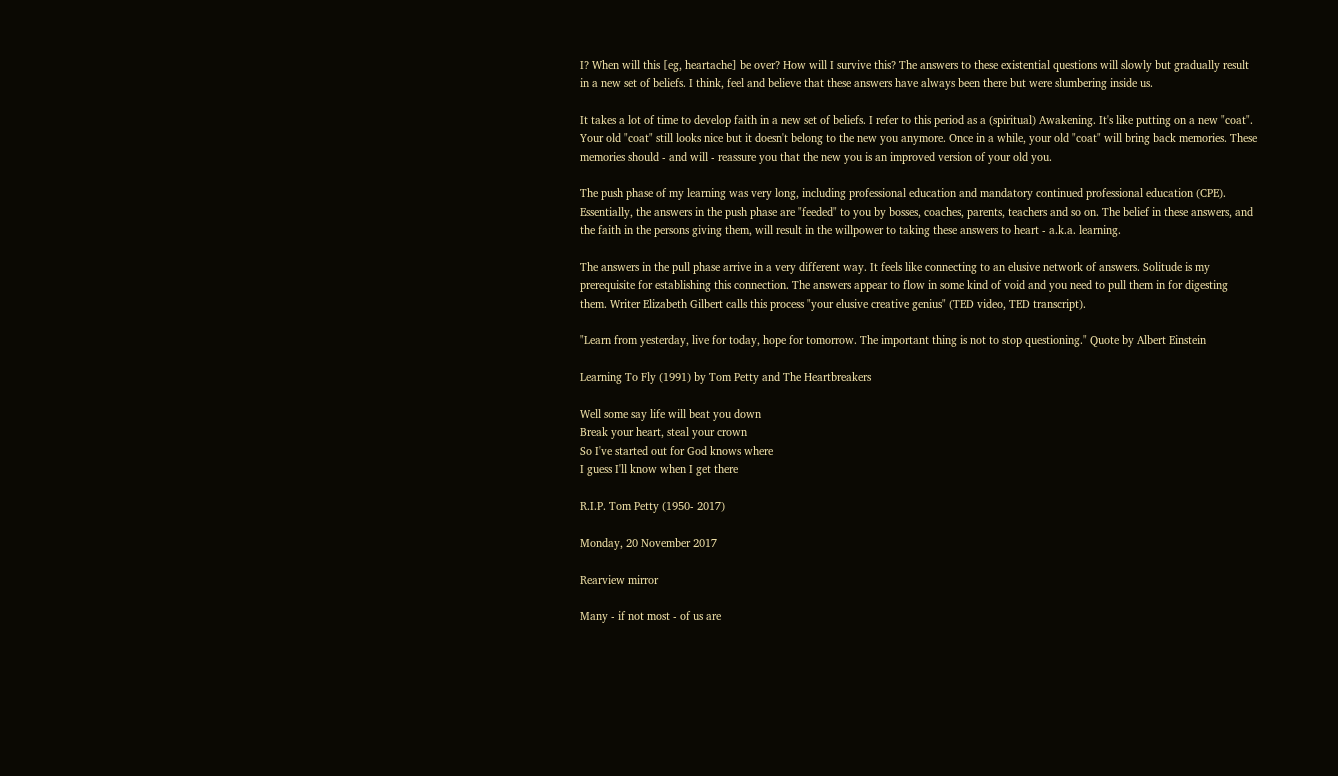I? When will this [eg, heartache] be over? How will I survive this? The answers to these existential questions will slowly but gradually result in a new set of beliefs. I think, feel and believe that these answers have always been there but were slumbering inside us.

It takes a lot of time to develop faith in a new set of beliefs. I refer to this period as a (spiritual) Awakening. It's like putting on a new "coat". Your old "coat" still looks nice but it doesn't belong to the new you anymore. Once in a while, your old "coat" will bring back memories. These memories should - and will - reassure you that the new you is an improved version of your old you.

The push phase of my learning was very long, including professional education and mandatory continued professional education (CPE). Essentially, the answers in the push phase are "feeded" to you by bosses, coaches, parents, teachers and so on. The belief in these answers, and the faith in the persons giving them, will result in the willpower to taking these answers to heart - a.k.a. learning.

The answers in the pull phase arrive in a very different way. It feels like connecting to an elusive network of answers. Solitude is my prerequisite for establishing this connection. The answers appear to flow in some kind of void and you need to pull them in for digesting them. Writer Elizabeth Gilbert calls this process "your elusive creative genius" (TED video, TED transcript).

"Learn from yesterday, live for today, hope for tomorrow. The important thing is not to stop questioning." Quote by Albert Einstein

Learning To Fly (1991) by Tom Petty and The Heartbreakers

Well some say life will beat you down
Break your heart, steal your crown
So I've started out for God knows where
I guess I'll know when I get there

R.I.P. Tom Petty (1950- 2017)

Monday, 20 November 2017

Rearview mirror

Many - if not most - of us are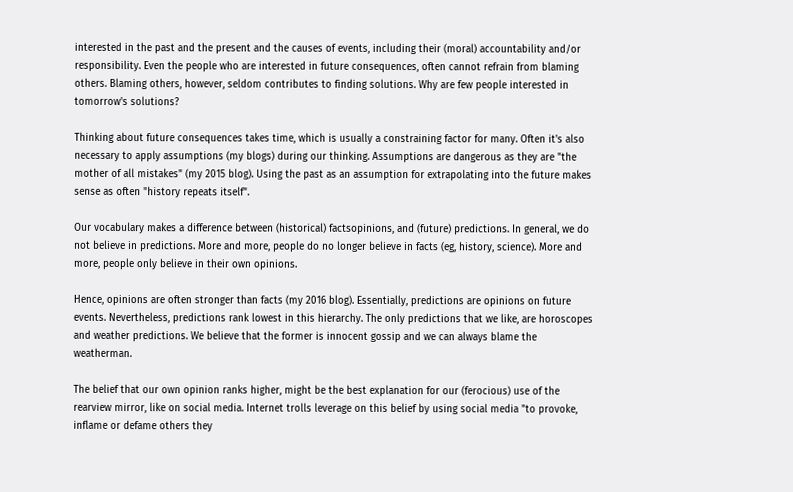interested in the past and the present and the causes of events, including their (moral) accountability and/or responsibility. Even the people who are interested in future consequences, often cannot refrain from blaming others. Blaming others, however, seldom contributes to finding solutions. Why are few people interested in tomorrow's solutions?

Thinking about future consequences takes time, which is usually a constraining factor for many. Often it's also necessary to apply assumptions (my blogs) during our thinking. Assumptions are dangerous as they are "the mother of all mistakes" (my 2015 blog). Using the past as an assumption for extrapolating into the future makes sense as often "history repeats itself".

Our vocabulary makes a difference between (historical) factsopinions, and (future) predictions. In general, we do not believe in predictions. More and more, people do no longer believe in facts (eg, history, science). More and more, people only believe in their own opinions.

Hence, opinions are often stronger than facts (my 2016 blog). Essentially, predictions are opinions on future events. Nevertheless, predictions rank lowest in this hierarchy. The only predictions that we like, are horoscopes and weather predictions. We believe that the former is innocent gossip and we can always blame the weatherman.

The belief that our own opinion ranks higher, might be the best explanation for our (ferocious) use of the rearview mirror, like on social media. Internet trolls leverage on this belief by using social media "to provoke, inflame or defame others they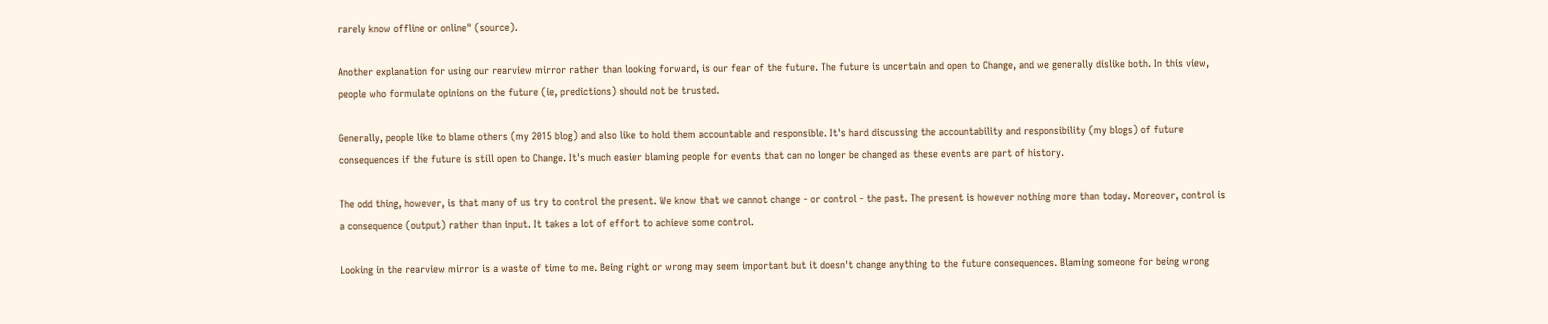rarely know offline or online" (source).

Another explanation for using our rearview mirror rather than looking forward, is our fear of the future. The future is uncertain and open to Change, and we generally dislike both. In this view, people who formulate opinions on the future (ie, predictions) should not be trusted.

Generally, people like to blame others (my 2015 blog) and also like to hold them accountable and responsible. It's hard discussing the accountability and responsibility (my blogs) of future consequences if the future is still open to Change. It's much easier blaming people for events that can no longer be changed as these events are part of history.

The odd thing, however, is that many of us try to control the present. We know that we cannot change - or control - the past. The present is however nothing more than today. Moreover, control is a consequence (output) rather than input. It takes a lot of effort to achieve some control.

Looking in the rearview mirror is a waste of time to me. Being right or wrong may seem important but it doesn't change anything to the future consequences. Blaming someone for being wrong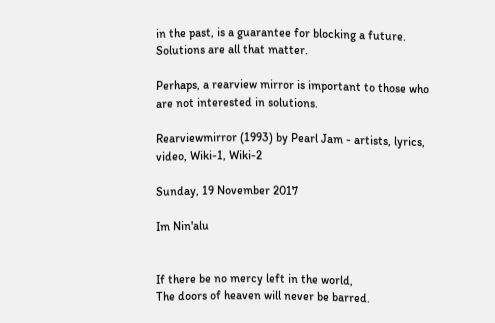in the past, is a guarantee for blocking a future. Solutions are all that matter.

Perhaps, a rearview mirror is important to those who are not interested in solutions.

Rearviewmirror (1993) by Pearl Jam - artists, lyrics, video, Wiki-1, Wiki-2

Sunday, 19 November 2017

Im Nin'alu


If there be no mercy left in the world,
The doors of heaven will never be barred.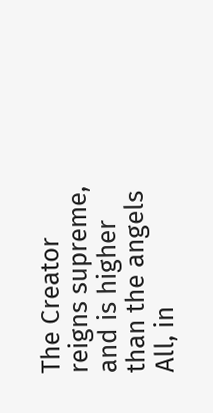The Creator reigns supreme, and is higher than the angels
All, in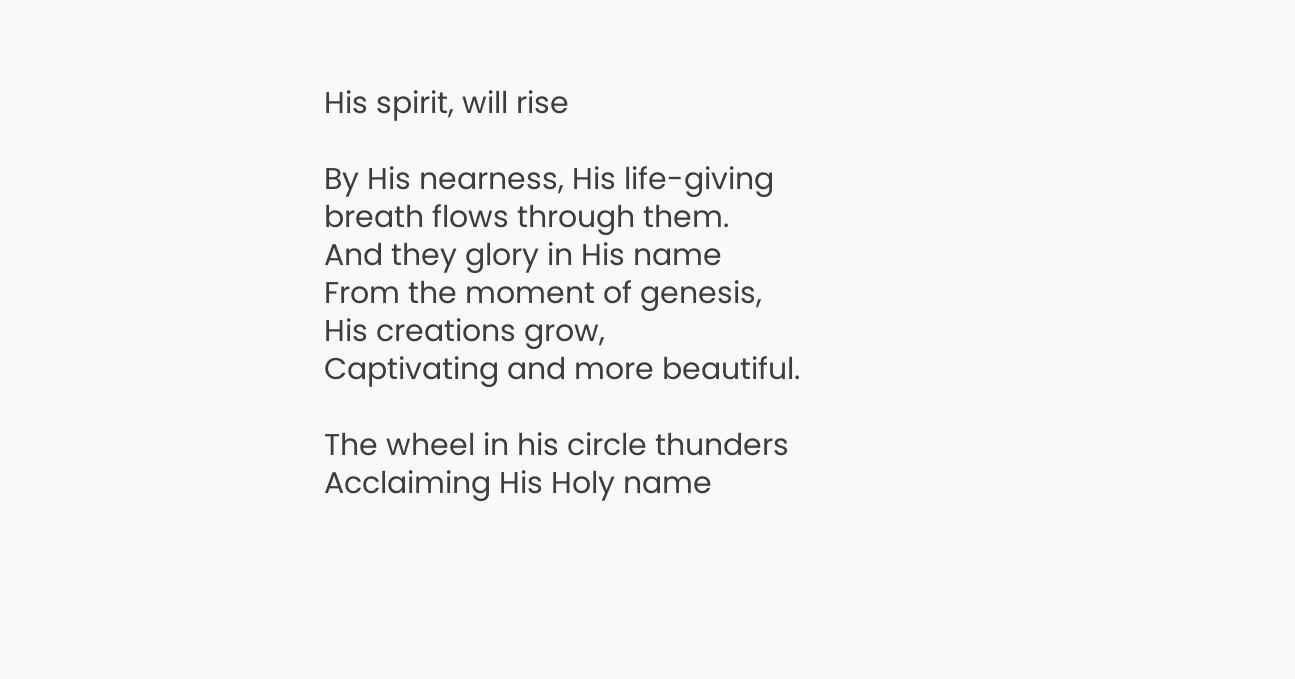His spirit, will rise

By His nearness, His life-giving breath flows through them.
And they glory in His name
From the moment of genesis,
His creations grow,
Captivating and more beautiful.

The wheel in his circle thunders
Acclaiming His Holy name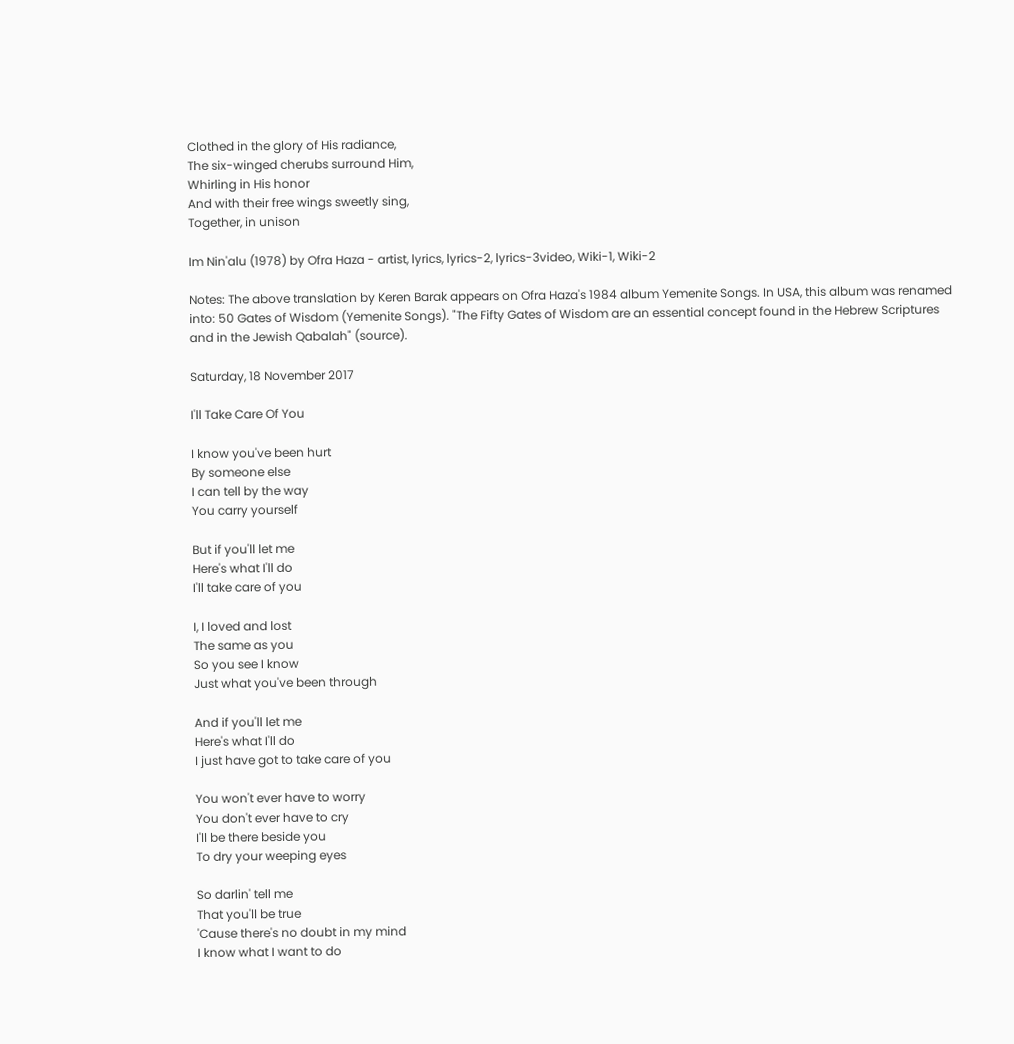Clothed in the glory of His radiance,
The six-winged cherubs surround Him,
Whirling in His honor
And with their free wings sweetly sing,
Together, in unison

Im Nin'alu (1978) by Ofra Haza - artist, lyrics, lyrics-2, lyrics-3video, Wiki-1, Wiki-2

Notes: The above translation by Keren Barak appears on Ofra Haza's 1984 album Yemenite Songs. In USA, this album was renamed into: 50 Gates of Wisdom (Yemenite Songs). "The Fifty Gates of Wisdom are an essential concept found in the Hebrew Scriptures and in the Jewish Qabalah" (source).

Saturday, 18 November 2017

I'll Take Care Of You

I know you've been hurt
By someone else
I can tell by the way
You carry yourself

But if you'll let me
Here's what I'll do
I'll take care of you

I, I loved and lost
The same as you
So you see I know
Just what you've been through

And if you'll let me
Here's what I'll do
I just have got to take care of you

You won't ever have to worry
You don't ever have to cry
I'll be there beside you
To dry your weeping eyes

So darlin' tell me
That you'll be true
'Cause there's no doubt in my mind
I know what I want to do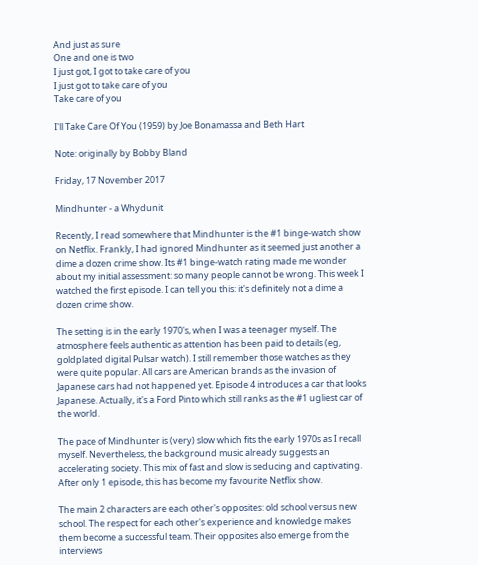And just as sure
One and one is two
I just got, I got to take care of you
I just got to take care of you
Take care of you

I'll Take Care Of You (1959) by Joe Bonamassa and Beth Hart

Note: originally by Bobby Bland

Friday, 17 November 2017

Mindhunter - a Whydunit

Recently, I read somewhere that Mindhunter is the #1 binge-watch show on Netflix. Frankly, I had ignored Mindhunter as it seemed just another a dime a dozen crime show. Its #1 binge-watch rating made me wonder about my initial assessment: so many people cannot be wrong. This week I watched the first episode. I can tell you this: it's definitely not a dime a dozen crime show.

The setting is in the early 1970's, when I was a teenager myself. The atmosphere feels authentic as attention has been paid to details (eg, goldplated digital Pulsar watch). I still remember those watches as they were quite popular. All cars are American brands as the invasion of Japanese cars had not happened yet. Episode 4 introduces a car that looks Japanese. Actually, it's a Ford Pinto which still ranks as the #1 ugliest car of the world.

The pace of Mindhunter is (very) slow which fits the early 1970s as I recall myself. Nevertheless, the background music already suggests an accelerating society. This mix of fast and slow is seducing and captivating. After only 1 episode, this has become my favourite Netflix show.

The main 2 characters are each other's opposites: old school versus new school. The respect for each other's experience and knowledge makes them become a successful team. Their opposites also emerge from the interviews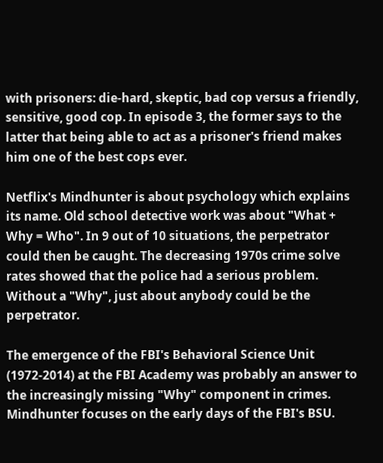with prisoners: die-hard, skeptic, bad cop versus a friendly, sensitive, good cop. In episode 3, the former says to the latter that being able to act as a prisoner's friend makes him one of the best cops ever.

Netflix's Mindhunter is about psychology which explains its name. Old school detective work was about "What + Why = Who". In 9 out of 10 situations, the perpetrator could then be caught. The decreasing 1970s crime solve rates showed that the police had a serious problem. Without a "Why", just about anybody could be the perpetrator.

The emergence of the FBI's Behavioral Science Unit (1972-2014) at the FBI Academy was probably an answer to the increasingly missing "Why" component in crimes. Mindhunter focuses on the early days of the FBI's BSU.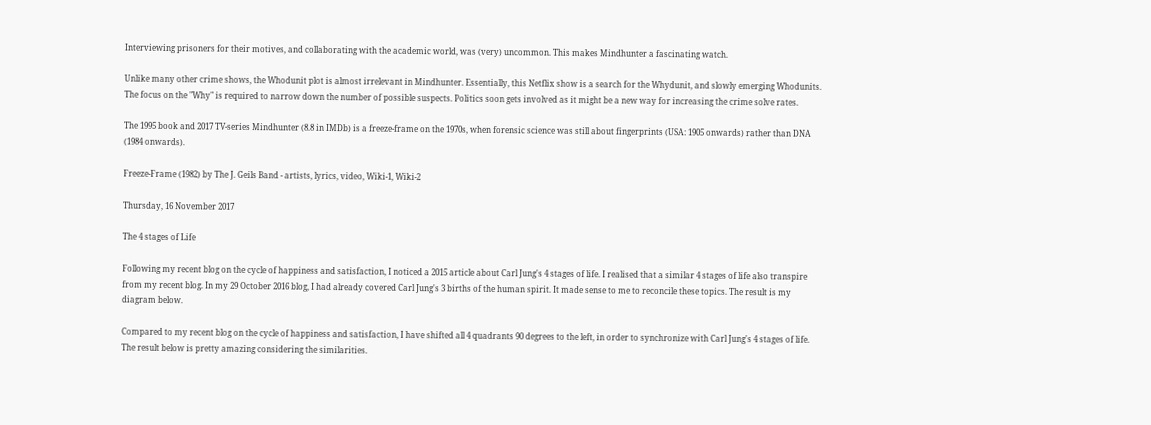Interviewing prisoners for their motives, and collaborating with the academic world, was (very) uncommon. This makes Mindhunter a fascinating watch.

Unlike many other crime shows, the Whodunit plot is almost irrelevant in Mindhunter. Essentially, this Netflix show is a search for the Whydunit, and slowly emerging Whodunits. The focus on the "Why" is required to narrow down the number of possible suspects. Politics soon gets involved as it might be a new way for increasing the crime solve rates.

The 1995 book and 2017 TV-series Mindhunter (8.8 in IMDb) is a freeze-frame on the 1970s, when forensic science was still about fingerprints (USA: 1905 onwards) rather than DNA (1984 onwards).

Freeze-Frame (1982) by The J. Geils Band - artists, lyrics, video, Wiki-1, Wiki-2

Thursday, 16 November 2017

The 4 stages of Life

Following my recent blog on the cycle of happiness and satisfaction, I noticed a 2015 article about Carl Jung's 4 stages of life. I realised that a similar 4 stages of life also transpire from my recent blog. In my 29 October 2016 blog, I had already covered Carl Jung's 3 births of the human spirit. It made sense to me to reconcile these topics. The result is my diagram below.

Compared to my recent blog on the cycle of happiness and satisfaction, I have shifted all 4 quadrants 90 degrees to the left, in order to synchronize with Carl Jung's 4 stages of life. The result below is pretty amazing considering the similarities.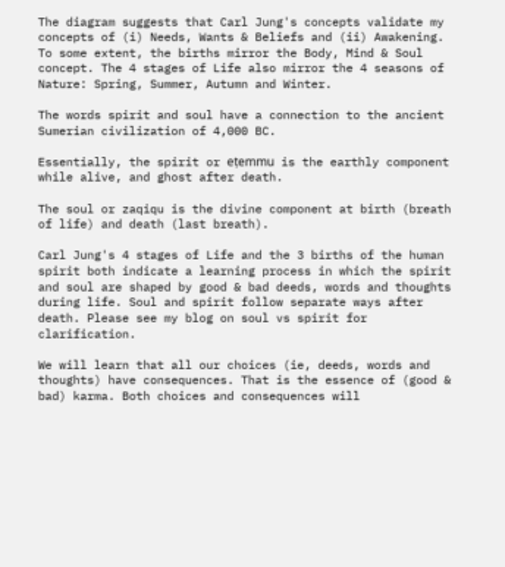The diagram suggests that Carl Jung's concepts validate my concepts of (i) Needs, Wants & Beliefs and (ii) Awakening. To some extent, the births mirror the Body, Mind & Soul concept. The 4 stages of Life also mirror the 4 seasons of Nature: Spring, Summer, Autumn and Winter.

The words spirit and soul have a connection to the ancient Sumerian civilization of 4,000 BC.

Essentially, the spirit or eṭemmu is the earthly component while alive, and ghost after death.

The soul or zaqiqu is the divine component at birth (breath of life) and death (last breath).

Carl Jung's 4 stages of Life and the 3 births of the human spirit both indicate a learning process in which the spirit and soul are shaped by good & bad deeds, words and thoughts during life. Soul and spirit follow separate ways after death. Please see my blog on soul vs spirit for clarification.

We will learn that all our choices (ie, deeds, words and thoughts) have consequences. That is the essence of (good & bad) karma. Both choices and consequences will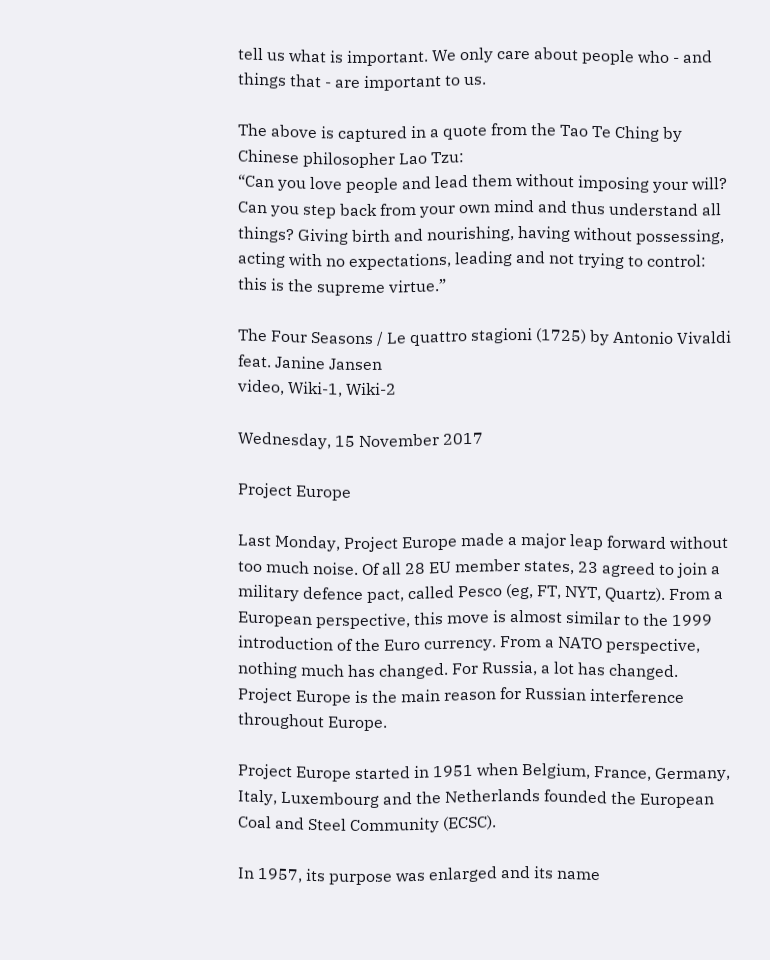tell us what is important. We only care about people who - and things that - are important to us.

The above is captured in a quote from the Tao Te Ching by Chinese philosopher Lao Tzu:
“Can you love people and lead them without imposing your will? Can you step back from your own mind and thus understand all things? Giving birth and nourishing, having without possessing, acting with no expectations, leading and not trying to control: this is the supreme virtue.”

The Four Seasons / Le quattro stagioni (1725) by Antonio Vivaldi feat. Janine Jansen
video, Wiki-1, Wiki-2

Wednesday, 15 November 2017

Project Europe

Last Monday, Project Europe made a major leap forward without too much noise. Of all 28 EU member states, 23 agreed to join a military defence pact, called Pesco (eg, FT, NYT, Quartz). From a European perspective, this move is almost similar to the 1999 introduction of the Euro currency. From a NATO perspective, nothing much has changed. For Russia, a lot has changed. Project Europe is the main reason for Russian interference throughout Europe.

Project Europe started in 1951 when Belgium, France, Germany, Italy, Luxembourg and the Netherlands founded the European Coal and Steel Community (ECSC).

In 1957, its purpose was enlarged and its name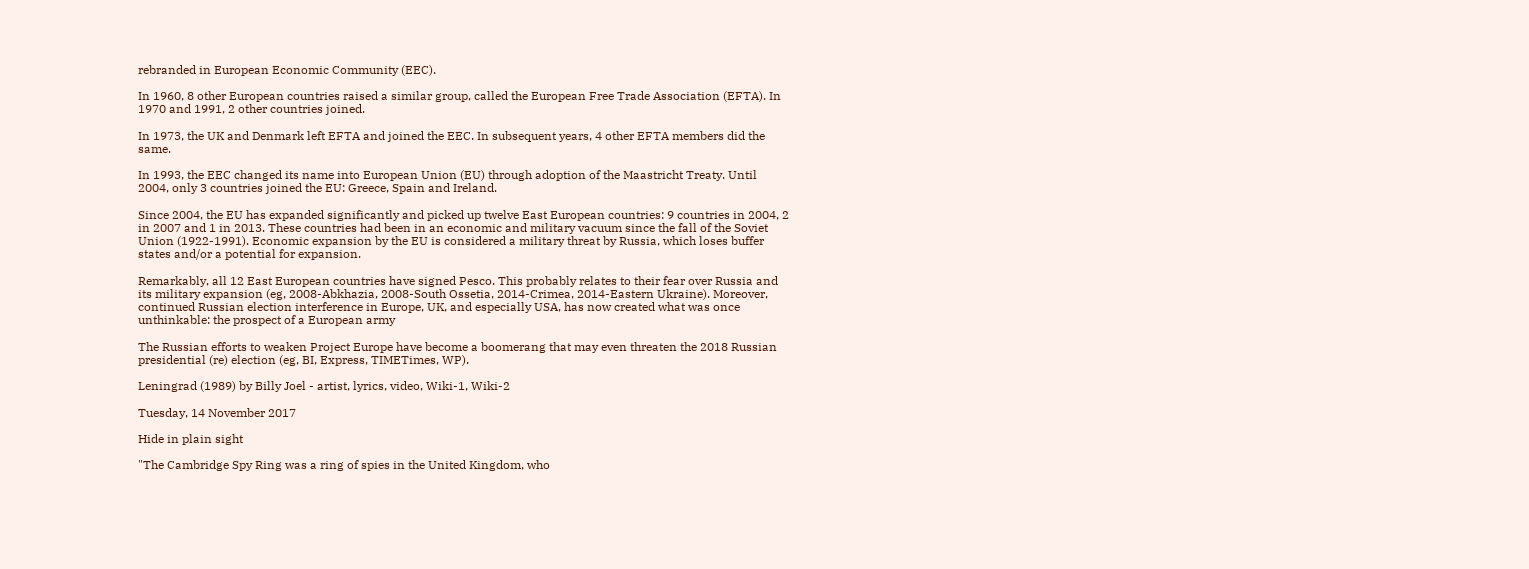rebranded in European Economic Community (EEC).

In 1960, 8 other European countries raised a similar group, called the European Free Trade Association (EFTA). In 1970 and 1991, 2 other countries joined.

In 1973, the UK and Denmark left EFTA and joined the EEC. In subsequent years, 4 other EFTA members did the same.

In 1993, the EEC changed its name into European Union (EU) through adoption of the Maastricht Treaty. Until 2004, only 3 countries joined the EU: Greece, Spain and Ireland.

Since 2004, the EU has expanded significantly and picked up twelve East European countries: 9 countries in 2004, 2 in 2007 and 1 in 2013. These countries had been in an economic and military vacuum since the fall of the Soviet Union (1922-1991). Economic expansion by the EU is considered a military threat by Russia, which loses buffer states and/or a potential for expansion.

Remarkably, all 12 East European countries have signed Pesco. This probably relates to their fear over Russia and its military expansion (eg, 2008-Abkhazia, 2008-South Ossetia, 2014-Crimea, 2014-Eastern Ukraine). Moreover, continued Russian election interference in Europe, UK, and especially USA, has now created what was once unthinkable: the prospect of a European army

The Russian efforts to weaken Project Europe have become a boomerang that may even threaten the 2018 Russian presidential (re) election (eg, BI, Express, TIMETimes, WP).

Leningrad (1989) by Billy Joel - artist, lyrics, video, Wiki-1, Wiki-2

Tuesday, 14 November 2017

Hide in plain sight

"The Cambridge Spy Ring was a ring of spies in the United Kingdom, who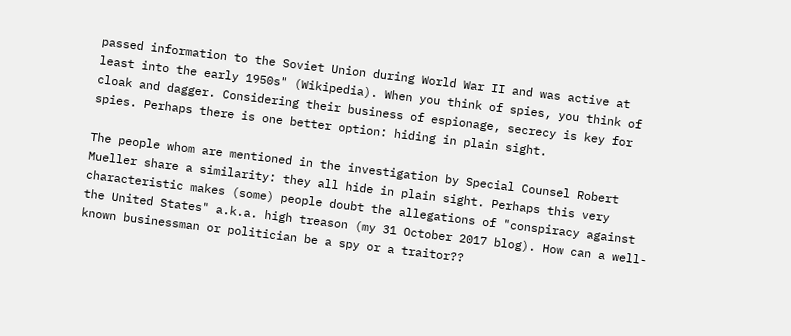passed information to the Soviet Union during World War II and was active at least into the early 1950s" (Wikipedia). When you think of spies, you think of cloak and dagger. Considering their business of espionage, secrecy is key for spies. Perhaps there is one better option: hiding in plain sight.

The people whom are mentioned in the investigation by Special Counsel Robert Mueller share a similarity: they all hide in plain sight. Perhaps this very characteristic makes (some) people doubt the allegations of "conspiracy against the United States" a.k.a. high treason (my 31 October 2017 blog). How can a well-known businessman or politician be a spy or a traitor??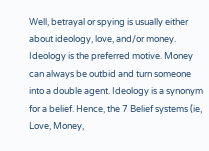Well, betrayal or spying is usually either about ideology, love, and/or money. Ideology is the preferred motive. Money can always be outbid and turn someone into a double agent. Ideology is a synonym for a belief. Hence, the 7 Belief systems (ie, Love, Money,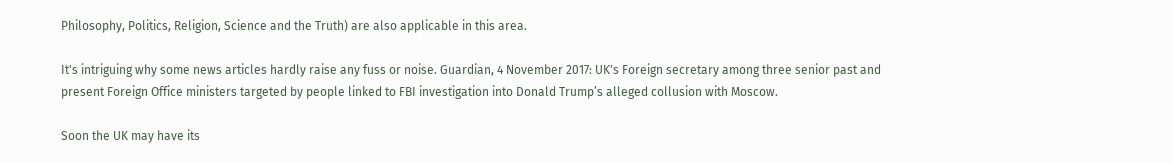Philosophy, Politics, Religion, Science and the Truth) are also applicable in this area.

It's intriguing why some news articles hardly raise any fuss or noise. Guardian, 4 November 2017: UK's Foreign secretary among three senior past and present Foreign Office ministers targeted by people linked to FBI investigation into Donald Trump’s alleged collusion with Moscow.

Soon the UK may have its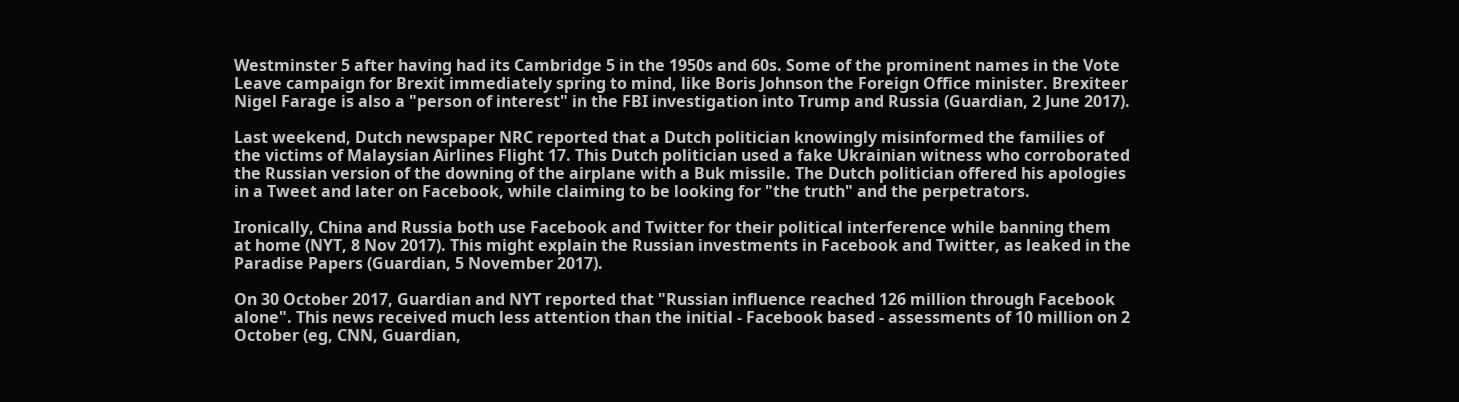Westminster 5 after having had its Cambridge 5 in the 1950s and 60s. Some of the prominent names in the Vote Leave campaign for Brexit immediately spring to mind, like Boris Johnson the Foreign Office minister. Brexiteer Nigel Farage is also a "person of interest" in the FBI investigation into Trump and Russia (Guardian, 2 June 2017).

Last weekend, Dutch newspaper NRC reported that a Dutch politician knowingly misinformed the families of the victims of Malaysian Airlines Flight 17. This Dutch politician used a fake Ukrainian witness who corroborated the Russian version of the downing of the airplane with a Buk missile. The Dutch politician offered his apologies in a Tweet and later on Facebook, while claiming to be looking for "the truth" and the perpetrators.

Ironically, China and Russia both use Facebook and Twitter for their political interference while banning them at home (NYT, 8 Nov 2017). This might explain the Russian investments in Facebook and Twitter, as leaked in the Paradise Papers (Guardian, 5 November 2017).

On 30 October 2017, Guardian and NYT reported that "Russian influence reached 126 million through Facebook alone". This news received much less attention than the initial - Facebook based - assessments of 10 million on 2 October (eg, CNN, Guardian,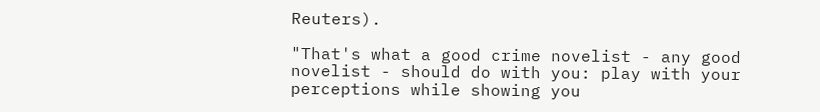Reuters).

"That's what a good crime novelist - any good novelist - should do with you: play with your perceptions while showing you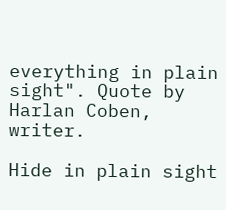everything in plain sight". Quote by Harlan Coben, writer.

Hide in plain sight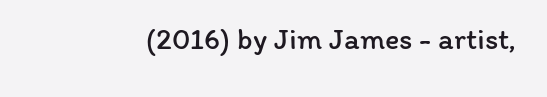(2016) by Jim James - artist,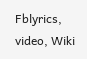Fblyrics, video, Wiki